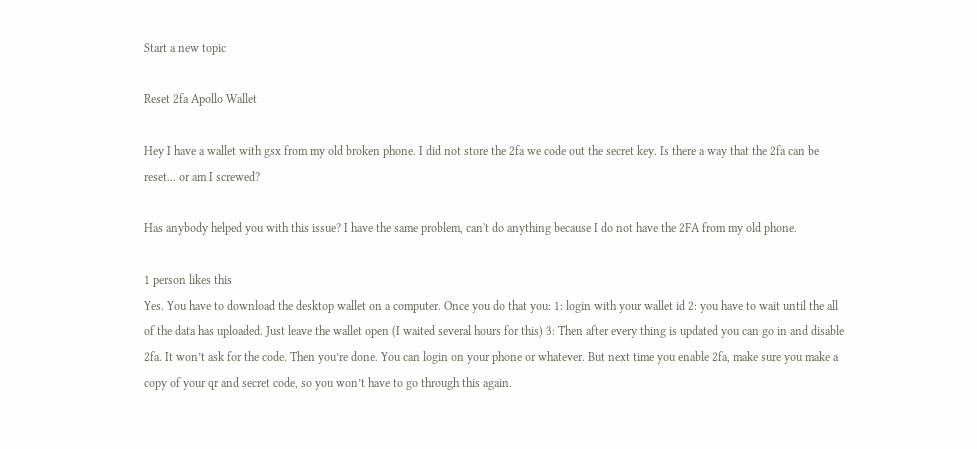Start a new topic

Reset 2fa Apollo Wallet

Hey I have a wallet with gsx from my old broken phone. I did not store the 2fa we code out the secret key. Is there a way that the 2fa can be reset... or am I screwed?

Has anybody helped you with this issue? I have the same problem, can't do anything because I do not have the 2FA from my old phone.

1 person likes this
Yes. You have to download the desktop wallet on a computer. Once you do that you: 1: login with your wallet id 2: you have to wait until the all of the data has uploaded. Just leave the wallet open (I waited several hours for this) 3: Then after every thing is updated you can go in and disable 2fa. It won’t ask for the code. Then you’re done. You can login on your phone or whatever. But next time you enable 2fa, make sure you make a copy of your qr and secret code, so you won’t have to go through this again.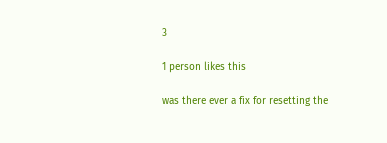3

1 person likes this

was there ever a fix for resetting the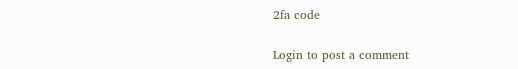2fa code

Login to post a comment